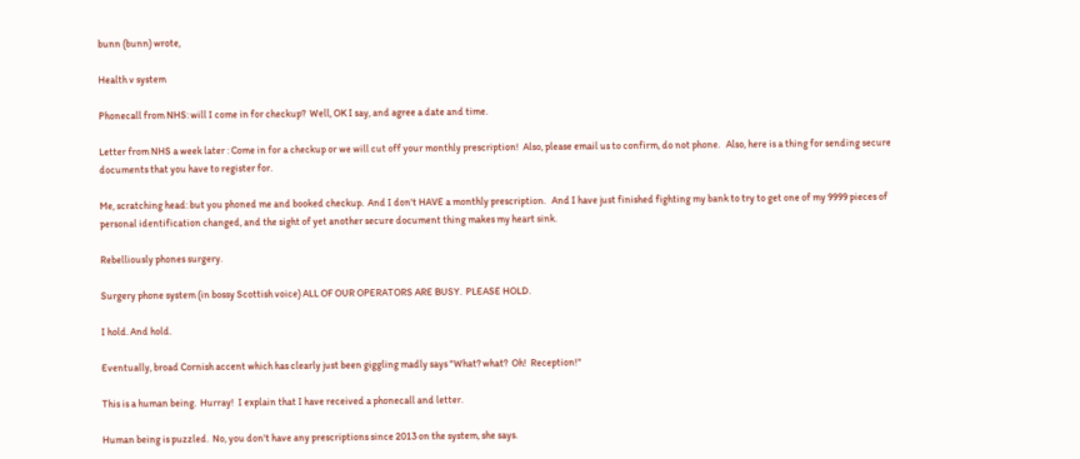bunn (bunn) wrote,

Health v system

Phonecall from NHS: will I come in for checkup?  Well, OK I say, and agree a date and time.

Letter from NHS a week later : Come in for a checkup or we will cut off your monthly prescription!  Also, please email us to confirm, do not phone.   Also, here is a thing for sending secure documents that you have to register for.

Me, scratching head: but you phoned me and booked checkup.  And I don't HAVE a monthly prescription.   And I have just finished fighting my bank to try to get one of my 9999 pieces of personal identification changed, and the sight of yet another secure document thing makes my heart sink.

Rebelliously phones surgery.

Surgery phone system (in bossy Scottish voice) ALL OF OUR OPERATORS ARE BUSY.  PLEASE HOLD.

I hold. And hold.

Eventually, broad Cornish accent which has clearly just been giggling madly says "What? what?  Oh!  Reception!"

This is a human being.  Hurray!  I explain that I have received a phonecall and letter.

Human being is puzzled.  No, you don't have any prescriptions since 2013 on the system, she says.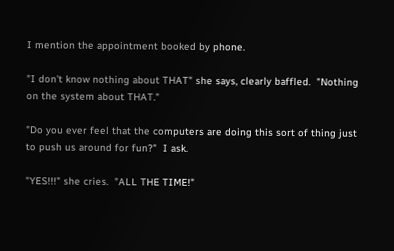I mention the appointment booked by phone.

"I don't know nothing about THAT" she says, clearly baffled.  "Nothing on the system about THAT."

"Do you ever feel that the computers are doing this sort of thing just to push us around for fun?"  I ask.

"YES!!!" she cries.  "ALL THE TIME!"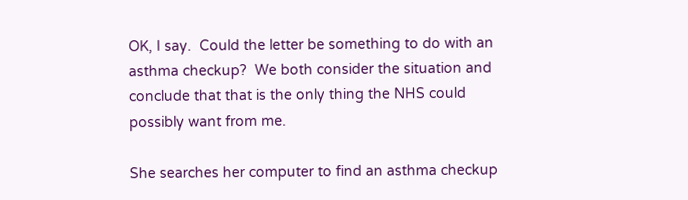OK, I say.  Could the letter be something to do with an asthma checkup?  We both consider the situation and conclude that that is the only thing the NHS could possibly want from me.

She searches her computer to find an asthma checkup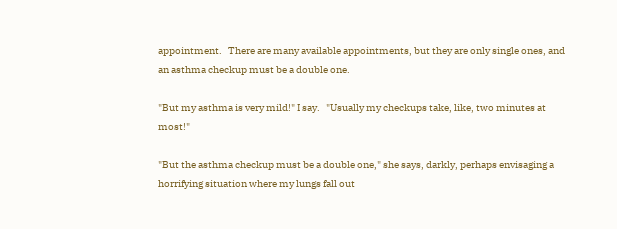appointment.   There are many available appointments, but they are only single ones, and an asthma checkup must be a double one.

"But my asthma is very mild!" I say.   "Usually my checkups take, like, two minutes at most!"

"But the asthma checkup must be a double one," she says, darkly, perhaps envisaging a horrifying situation where my lungs fall out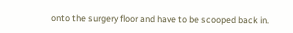onto the surgery floor and have to be scooped back in.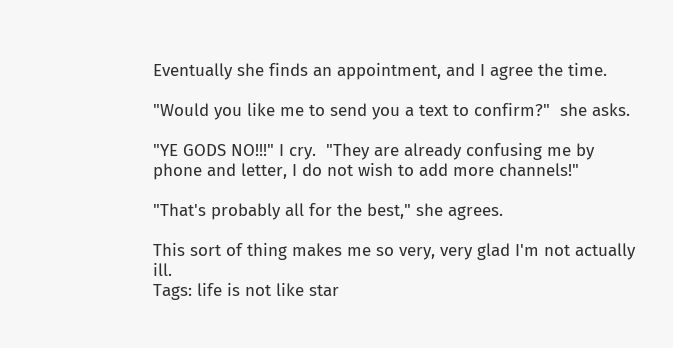Eventually she finds an appointment, and I agree the time.

"Would you like me to send you a text to confirm?"  she asks.

"YE GODS NO!!!" I cry.  "They are already confusing me by phone and letter, I do not wish to add more channels!"

"That's probably all for the best," she agrees.

This sort of thing makes me so very, very glad I'm not actually ill.
Tags: life is not like star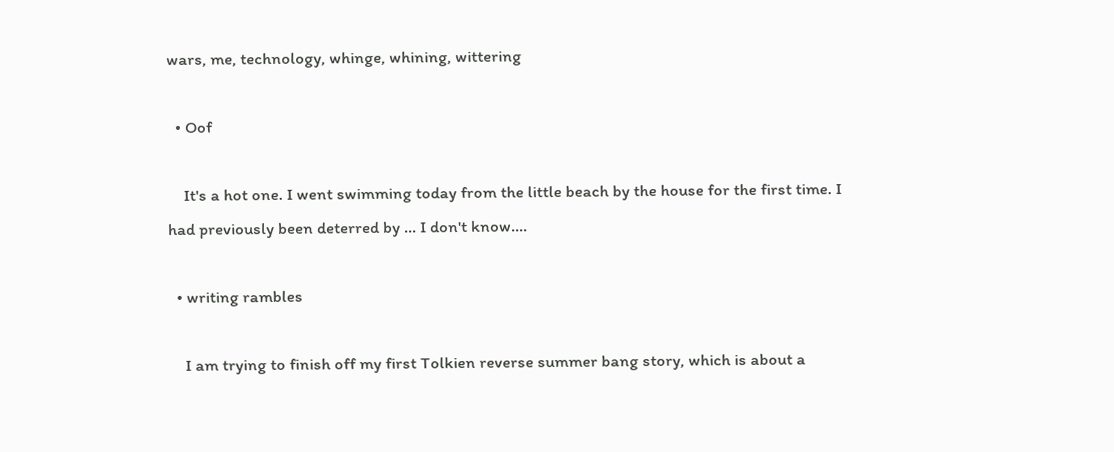wars, me, technology, whinge, whining, wittering

  • Oof

    It's a hot one. I went swimming today from the little beach by the house for the first time. I had previously been deterred by ... I don't know.…

  • writing rambles

    I am trying to finish off my first Tolkien reverse summer bang story, which is about a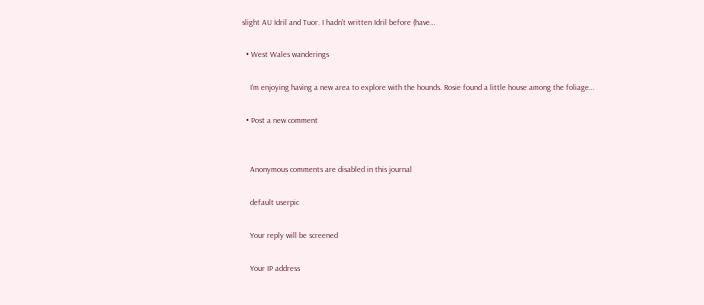slight AU Idril and Tuor. I hadn't written Idril before (have…

  • West Wales wanderings

    I'm enjoying having a new area to explore with the hounds. Rosie found a little house among the foliage…

  • Post a new comment


    Anonymous comments are disabled in this journal

    default userpic

    Your reply will be screened

    Your IP address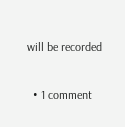will be recorded

  • 1 comment